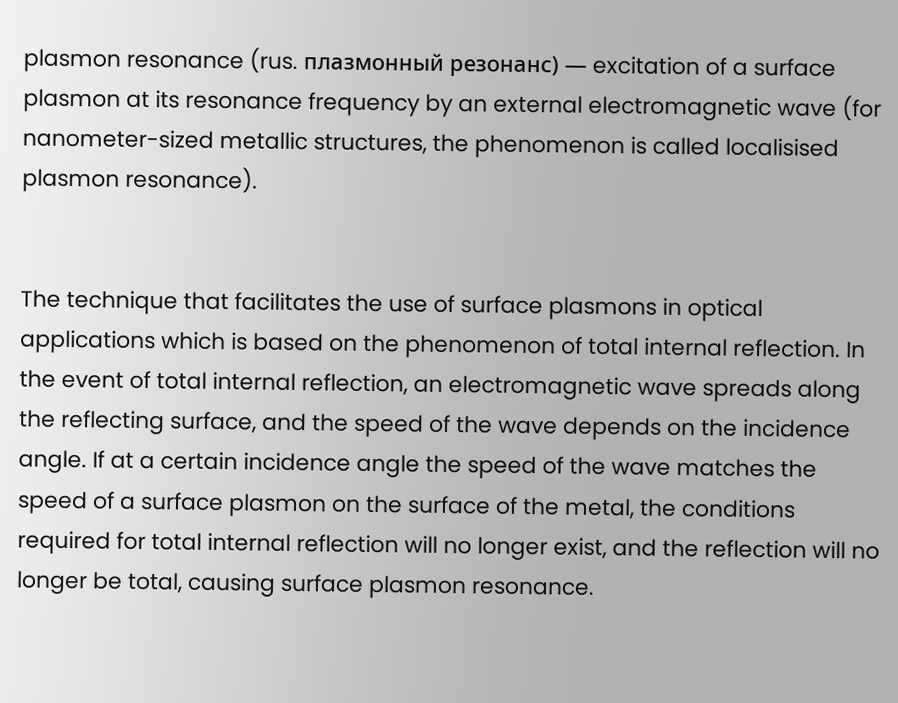plasmon resonance (rus. плазмонный резонанс) — excitation of a surface plasmon at its resonance frequency by an external electromagnetic wave (for nanometer-sized metallic structures, the phenomenon is called localisised plasmon resonance).


The technique that facilitates the use of surface plasmons in optical applications which is based on the phenomenon of total internal reflection. In the event of total internal reflection, an electromagnetic wave spreads along the reflecting surface, and the speed of the wave depends on the incidence angle. If at a certain incidence angle the speed of the wave matches the speed of a surface plasmon on the surface of the metal, the conditions required for total internal reflection will no longer exist, and the reflection will no longer be total, causing surface plasmon resonance.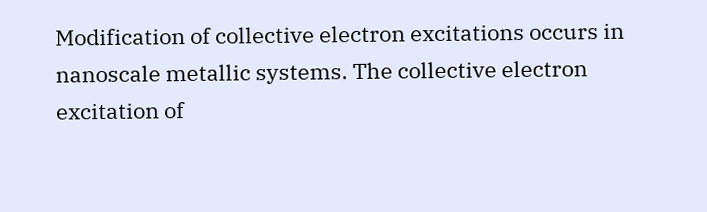Modification of collective electron excitations occurs in nanoscale metallic systems. The collective electron excitation of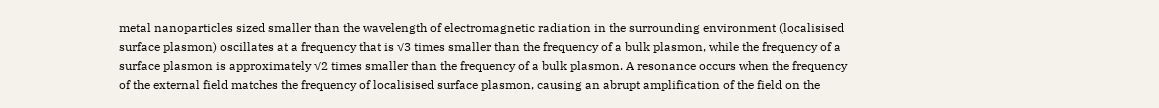metal nanoparticles sized smaller than the wavelength of electromagnetic radiation in the surrounding environment (localisised surface plasmon) oscillates at a frequency that is √3 times smaller than the frequency of a bulk plasmon, while the frequency of a surface plasmon is approximately √2 times smaller than the frequency of a bulk plasmon. A resonance occurs when the frequency of the external field matches the frequency of localisised surface plasmon, causing an abrupt amplification of the field on the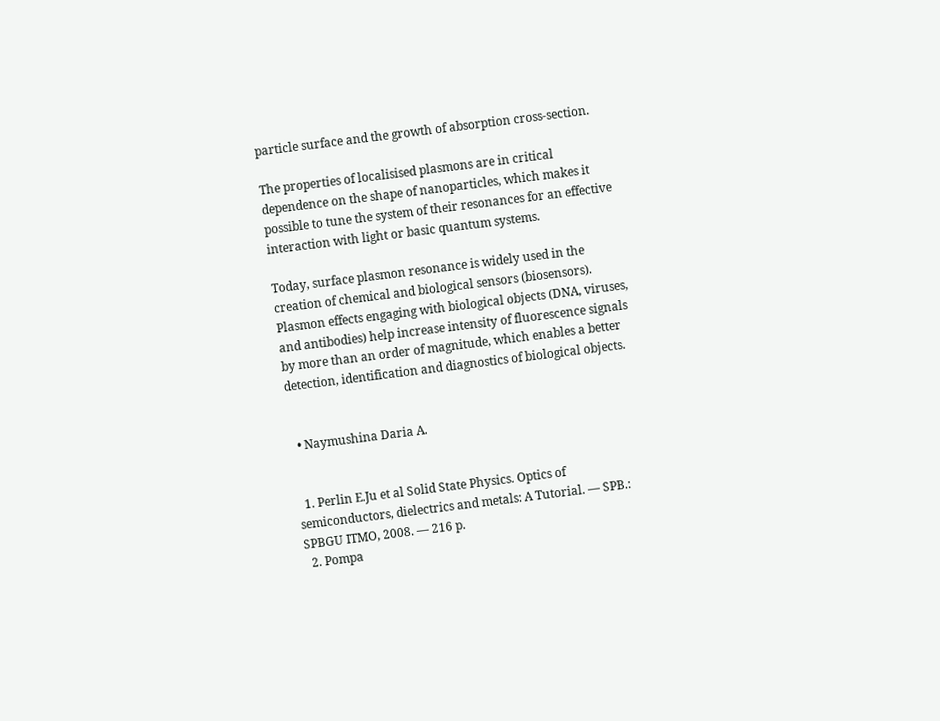particle surface and the growth of absorption cross-section.

The properties of localisised plasmons are in critical dependence on the shape of nanoparticles, which makes it possible to tune the system of their resonances for an effective interaction with light or basic quantum systems.

Today, surface plasmon resonance is widely used in the creation of chemical and biological sensors (biosensors). Plasmon effects engaging with biological objects (DNA, viruses, and antibodies) help increase intensity of fluorescence signals by more than an order of magnitude, which enables a better detection, identification and diagnostics of biological objects.


  • Naymushina Daria A.


  1. Perlin E.Ju et al Solid State Physics. Optics of semiconductors, dielectrics and metals: A Tutorial. — SPB.: SPBGU ITMO, 2008. — 216 p.
  2. Pompa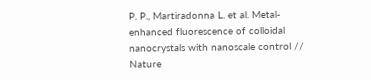P. P., Martiradonna L. et al. Metal-enhanced fluorescence of colloidal nanocrystals with nanoscale control // Nature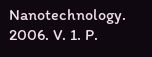Nanotechnology. 2006. V. 1. P.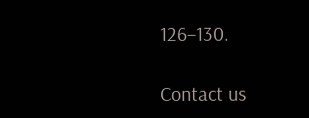126–130.

Contact us